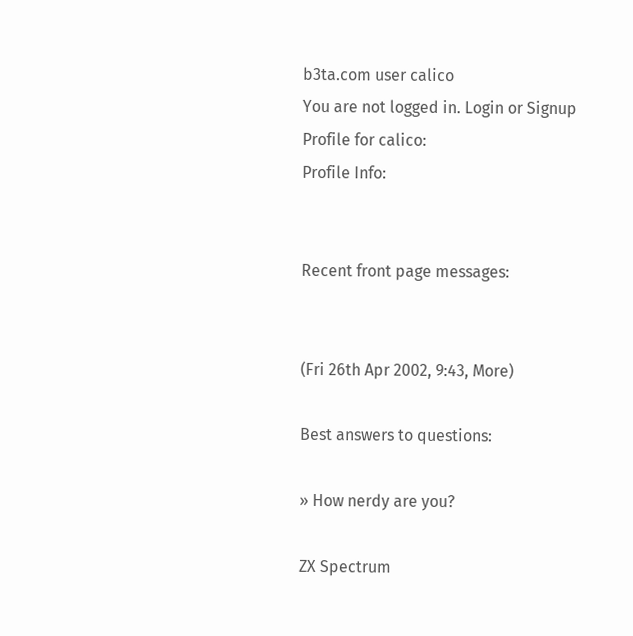b3ta.com user calico
You are not logged in. Login or Signup
Profile for calico:
Profile Info:


Recent front page messages:


(Fri 26th Apr 2002, 9:43, More)

Best answers to questions:

» How nerdy are you?

ZX Spectrum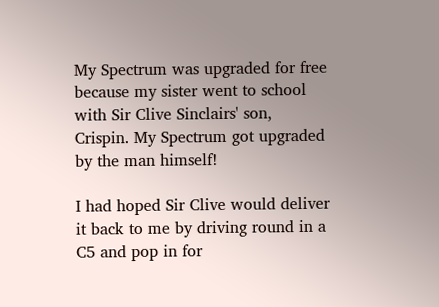My Spectrum was upgraded for free because my sister went to school with Sir Clive Sinclairs' son, Crispin. My Spectrum got upgraded by the man himself!

I had hoped Sir Clive would deliver it back to me by driving round in a C5 and pop in for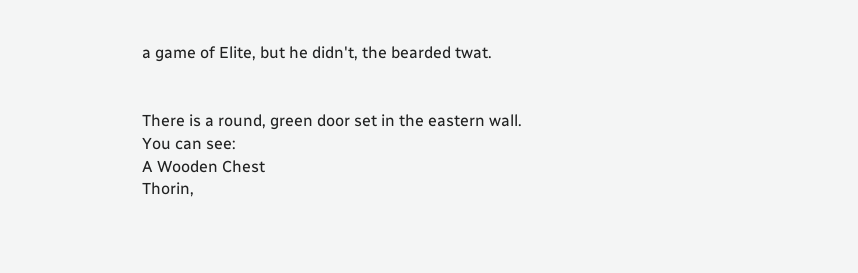a game of Elite, but he didn't, the bearded twat.


There is a round, green door set in the eastern wall.
You can see:
A Wooden Chest
Thorin,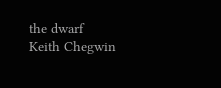the dwarf
Keith Chegwin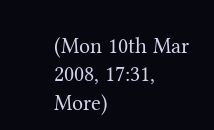(Mon 10th Mar 2008, 17:31, More)